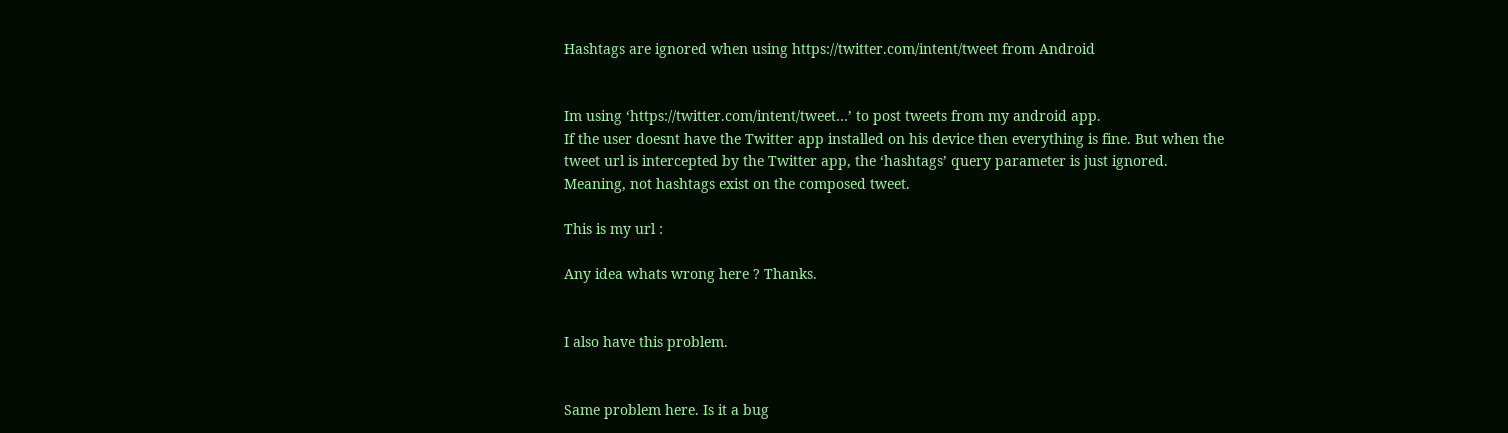Hashtags are ignored when using https://twitter.com/intent/tweet from Android


Im using ‘https://twitter.com/intent/tweet…’ to post tweets from my android app.
If the user doesnt have the Twitter app installed on his device then everything is fine. But when the tweet url is intercepted by the Twitter app, the ‘hashtags’ query parameter is just ignored. Meaning, not hashtags exist on the composed tweet.

This is my url :

Any idea whats wrong here ? Thanks.


I also have this problem.


Same problem here. Is it a bug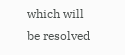which will be resolved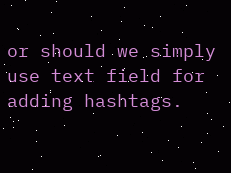or should we simply use text field for adding hashtags.